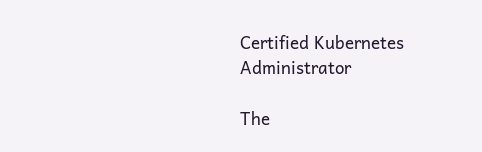Certified Kubernetes Administrator

The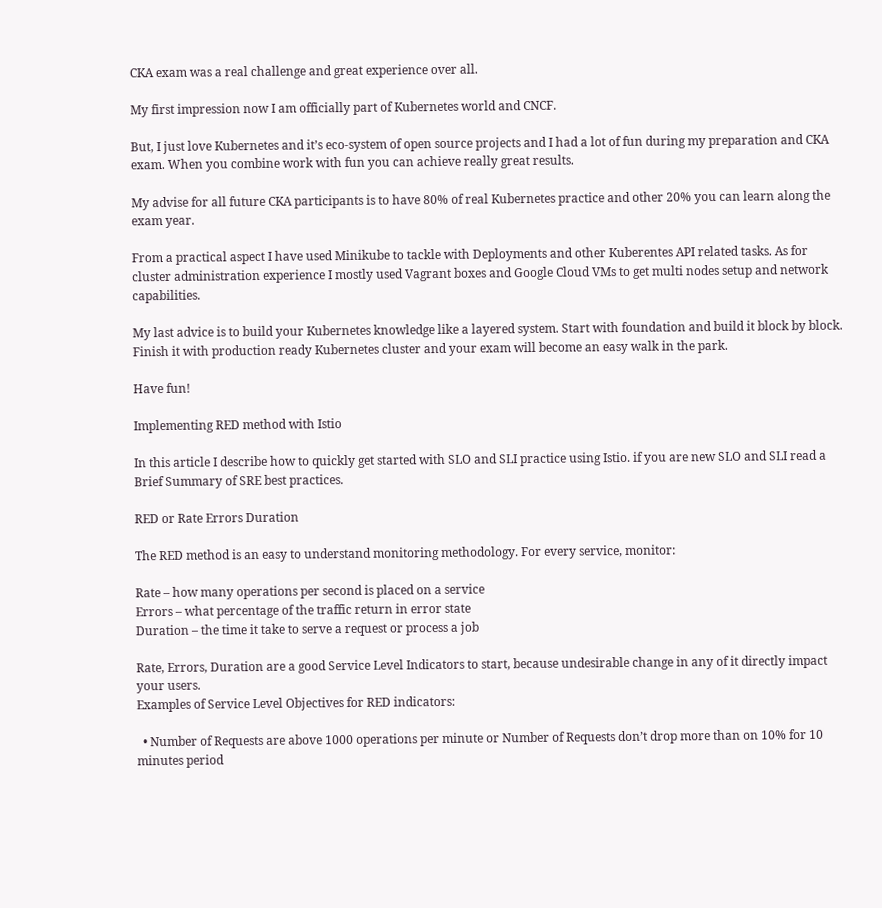CKA exam was a real challenge and great experience over all.

My first impression now I am officially part of Kubernetes world and CNCF.

But, I just love Kubernetes and it’s eco-system of open source projects and I had a lot of fun during my preparation and CKA exam. When you combine work with fun you can achieve really great results.

My advise for all future CKA participants is to have 80% of real Kubernetes practice and other 20% you can learn along the exam year.

From a practical aspect I have used Minikube to tackle with Deployments and other Kuberentes API related tasks. As for cluster administration experience I mostly used Vagrant boxes and Google Cloud VMs to get multi nodes setup and network capabilities.

My last advice is to build your Kubernetes knowledge like a layered system. Start with foundation and build it block by block. Finish it with production ready Kubernetes cluster and your exam will become an easy walk in the park.

Have fun!

Implementing RED method with Istio

In this article I describe how to quickly get started with SLO and SLI practice using Istio. if you are new SLO and SLI read a Brief Summary of SRE best practices.

RED or Rate Errors Duration

The RED method is an easy to understand monitoring methodology. For every service, monitor:

Rate – how many operations per second is placed on a service
Errors – what percentage of the traffic return in error state
Duration – the time it take to serve a request or process a job

Rate, Errors, Duration are a good Service Level Indicators to start, because undesirable change in any of it directly impact your users.
Examples of Service Level Objectives for RED indicators:

  • Number of Requests are above 1000 operations per minute or Number of Requests don’t drop more than on 10% for 10 minutes period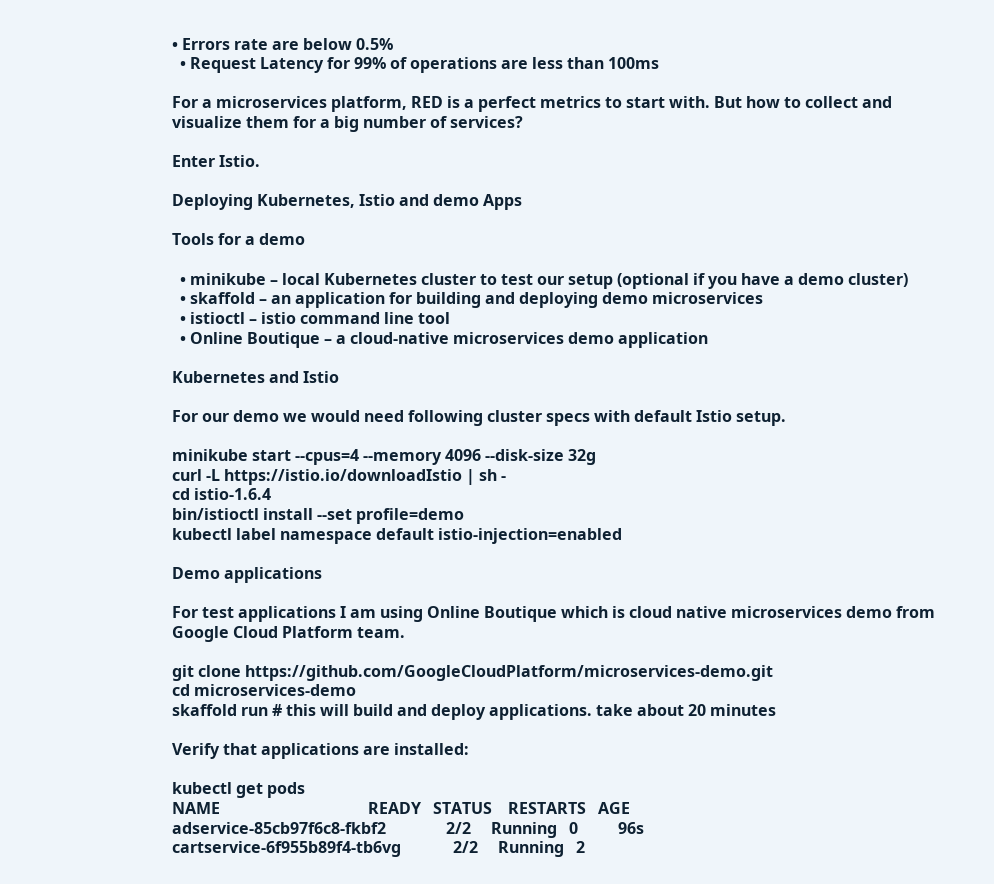• Errors rate are below 0.5%
  • Request Latency for 99% of operations are less than 100ms

For a microservices platform, RED is a perfect metrics to start with. But how to collect and visualize them for a big number of services?

Enter Istio.

Deploying Kubernetes, Istio and demo Apps

Tools for a demo

  • minikube – local Kubernetes cluster to test our setup (optional if you have a demo cluster)
  • skaffold – an application for building and deploying demo microservices
  • istioctl – istio command line tool
  • Online Boutique – a cloud-native microservices demo application

Kubernetes and Istio

For our demo we would need following cluster specs with default Istio setup.

minikube start --cpus=4 --memory 4096 --disk-size 32g
curl -L https://istio.io/downloadIstio | sh -
cd istio-1.6.4
bin/istioctl install --set profile=demo
kubectl label namespace default istio-injection=enabled

Demo applications

For test applications I am using Online Boutique which is cloud native microservices demo from Google Cloud Platform team.

git clone https://github.com/GoogleCloudPlatform/microservices-demo.git
cd microservices-demo
skaffold run # this will build and deploy applications. take about 20 minutes

Verify that applications are installed:

kubectl get pods
NAME                                     READY   STATUS    RESTARTS   AGE
adservice-85cb97f6c8-fkbf2               2/2     Running   0          96s
cartservice-6f955b89f4-tb6vg             2/2     Running   2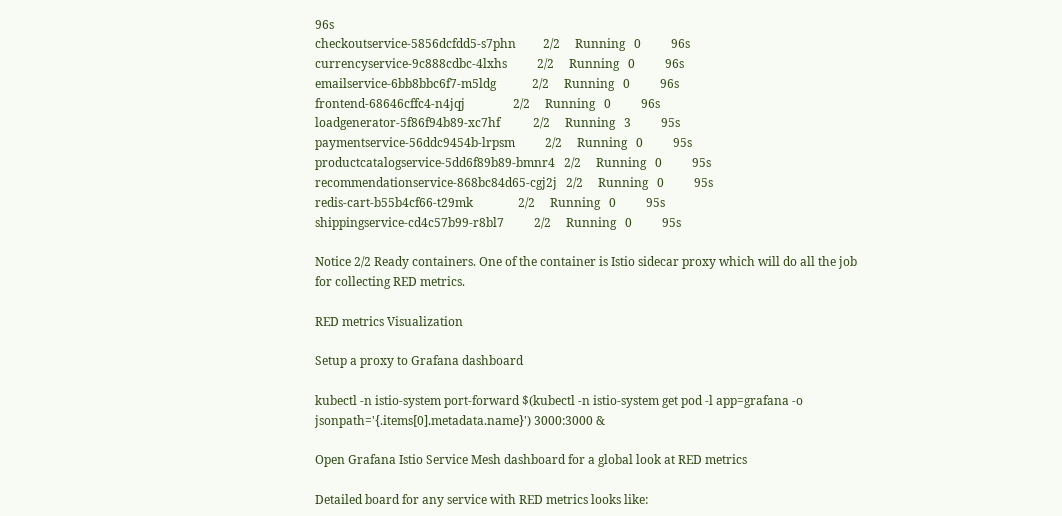96s
checkoutservice-5856dcfdd5-s7phn         2/2     Running   0          96s
currencyservice-9c888cdbc-4lxhs          2/2     Running   0          96s
emailservice-6bb8bbc6f7-m5ldg            2/2     Running   0          96s
frontend-68646cffc4-n4jqj                2/2     Running   0          96s
loadgenerator-5f86f94b89-xc7hf           2/2     Running   3          95s
paymentservice-56ddc9454b-lrpsm          2/2     Running   0          95s
productcatalogservice-5dd6f89b89-bmnr4   2/2     Running   0          95s
recommendationservice-868bc84d65-cgj2j   2/2     Running   0          95s
redis-cart-b55b4cf66-t29mk               2/2     Running   0          95s
shippingservice-cd4c57b99-r8bl7          2/2     Running   0          95s

Notice 2/2 Ready containers. One of the container is Istio sidecar proxy which will do all the job for collecting RED metrics.

RED metrics Visualization

Setup a proxy to Grafana dashboard

kubectl -n istio-system port-forward $(kubectl -n istio-system get pod -l app=grafana -o jsonpath='{.items[0].metadata.name}') 3000:3000 &

Open Grafana Istio Service Mesh dashboard for a global look at RED metrics

Detailed board for any service with RED metrics looks like: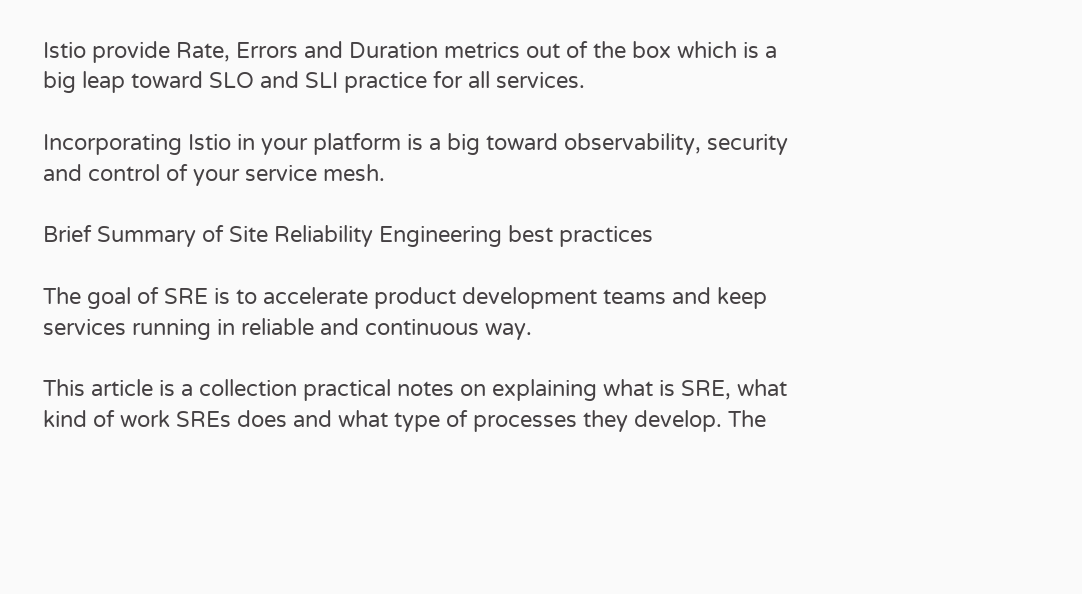Istio provide Rate, Errors and Duration metrics out of the box which is a big leap toward SLO and SLI practice for all services.

Incorporating Istio in your platform is a big toward observability, security and control of your service mesh.

Brief Summary of Site Reliability Engineering best practices

The goal of SRE is to accelerate product development teams and keep services running in reliable and continuous way.

This article is a collection practical notes on explaining what is SRE, what kind of work SREs does and what type of processes they develop. The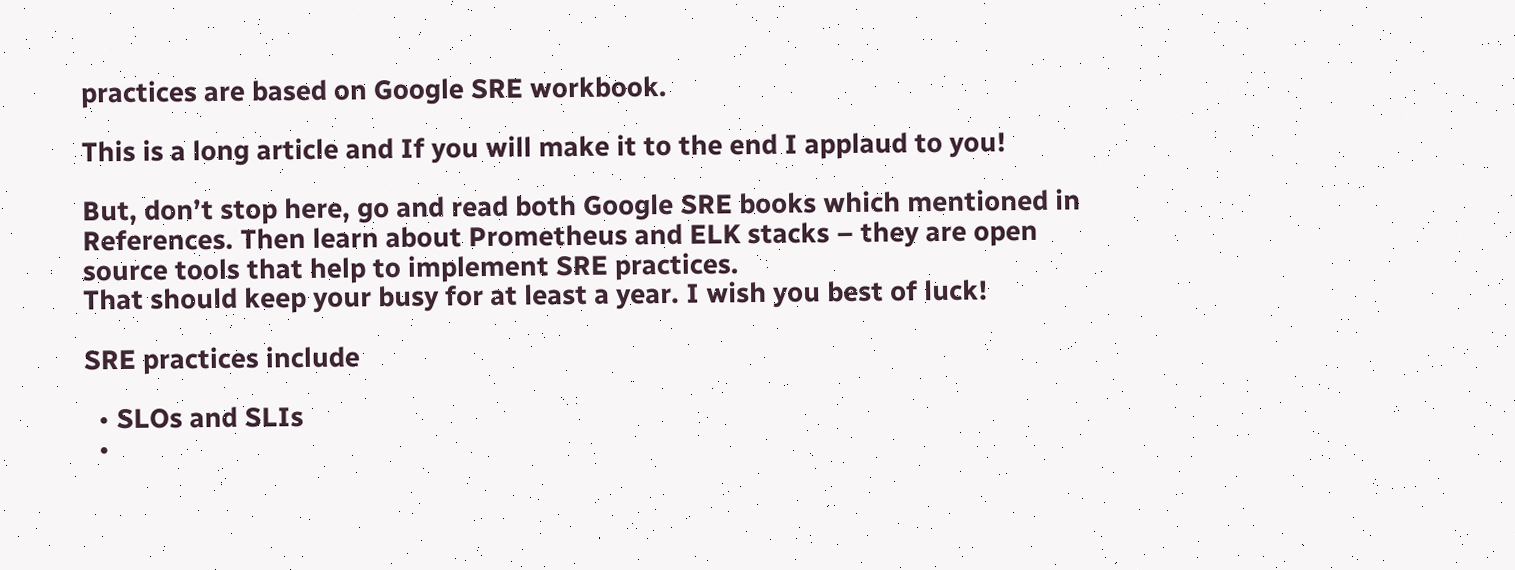practices are based on Google SRE workbook.

This is a long article and If you will make it to the end I applaud to you!

But, don’t stop here, go and read both Google SRE books which mentioned in References. Then learn about Prometheus and ELK stacks – they are open source tools that help to implement SRE practices.
That should keep your busy for at least a year. I wish you best of luck!

SRE practices include

  • SLOs and SLIs
  •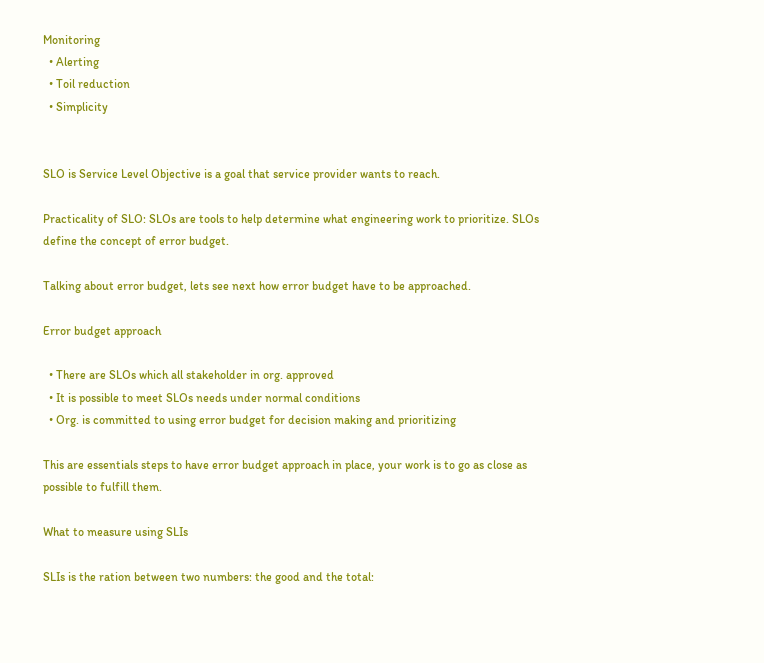Monitoring
  • Alerting
  • Toil reduction
  • Simplicity


SLO is Service Level Objective is a goal that service provider wants to reach.

Practicality of SLO: SLOs are tools to help determine what engineering work to prioritize. SLOs define the concept of error budget.

Talking about error budget, lets see next how error budget have to be approached.

Error budget approach

  • There are SLOs which all stakeholder in org. approved
  • It is possible to meet SLOs needs under normal conditions
  • Org. is committed to using error budget for decision making and prioritizing

This are essentials steps to have error budget approach in place, your work is to go as close as possible to fulfill them.

What to measure using SLIs

SLIs is the ration between two numbers: the good and the total: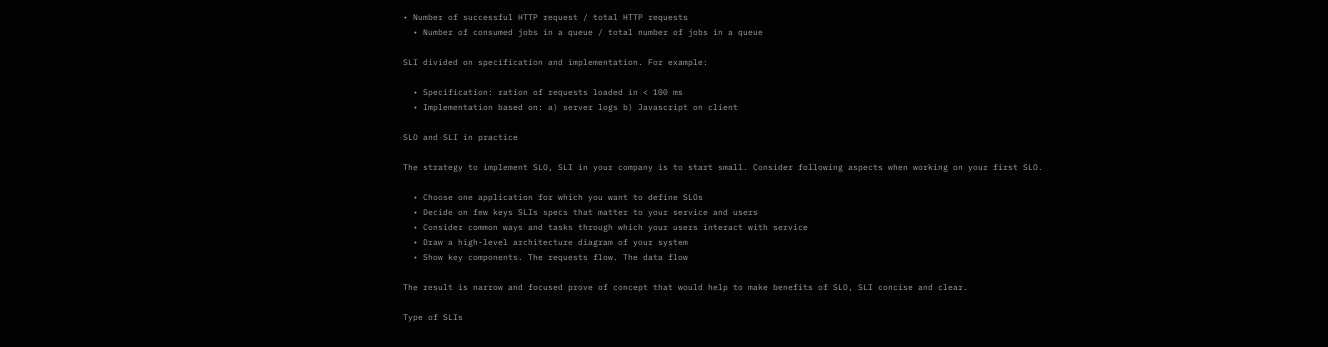• Number of successful HTTP request / total HTTP requests
  • Number of consumed jobs in a queue / total number of jobs in a queue

SLI divided on specification and implementation. For example:

  • Specification: ration of requests loaded in < 100 ms
  • Implementation based on: a) server logs b) Javascript on client

SLO and SLI in practice

The strategy to implement SLO, SLI in your company is to start small. Consider following aspects when working on your first SLO.

  • Choose one application for which you want to define SLOs
  • Decide on few keys SLIs specs that matter to your service and users
  • Consider common ways and tasks through which your users interact with service
  • Draw a high-level architecture diagram of your system
  • Show key components. The requests flow. The data flow

The result is narrow and focused prove of concept that would help to make benefits of SLO, SLI concise and clear.

Type of SLIs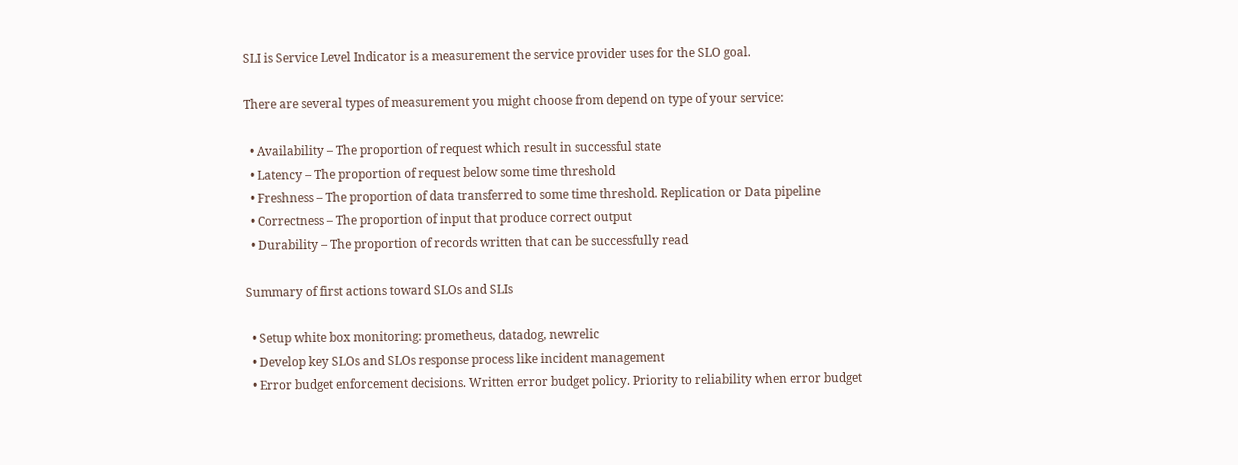SLI is Service Level Indicator is a measurement the service provider uses for the SLO goal.

There are several types of measurement you might choose from depend on type of your service:

  • Availability – The proportion of request which result in successful state
  • Latency – The proportion of request below some time threshold
  • Freshness – The proportion of data transferred to some time threshold. Replication or Data pipeline
  • Correctness – The proportion of input that produce correct output
  • Durability – The proportion of records written that can be successfully read

Summary of first actions toward SLOs and SLIs

  • Setup white box monitoring: prometheus, datadog, newrelic
  • Develop key SLOs and SLOs response process like incident management
  • Error budget enforcement decisions. Written error budget policy. Priority to reliability when error budget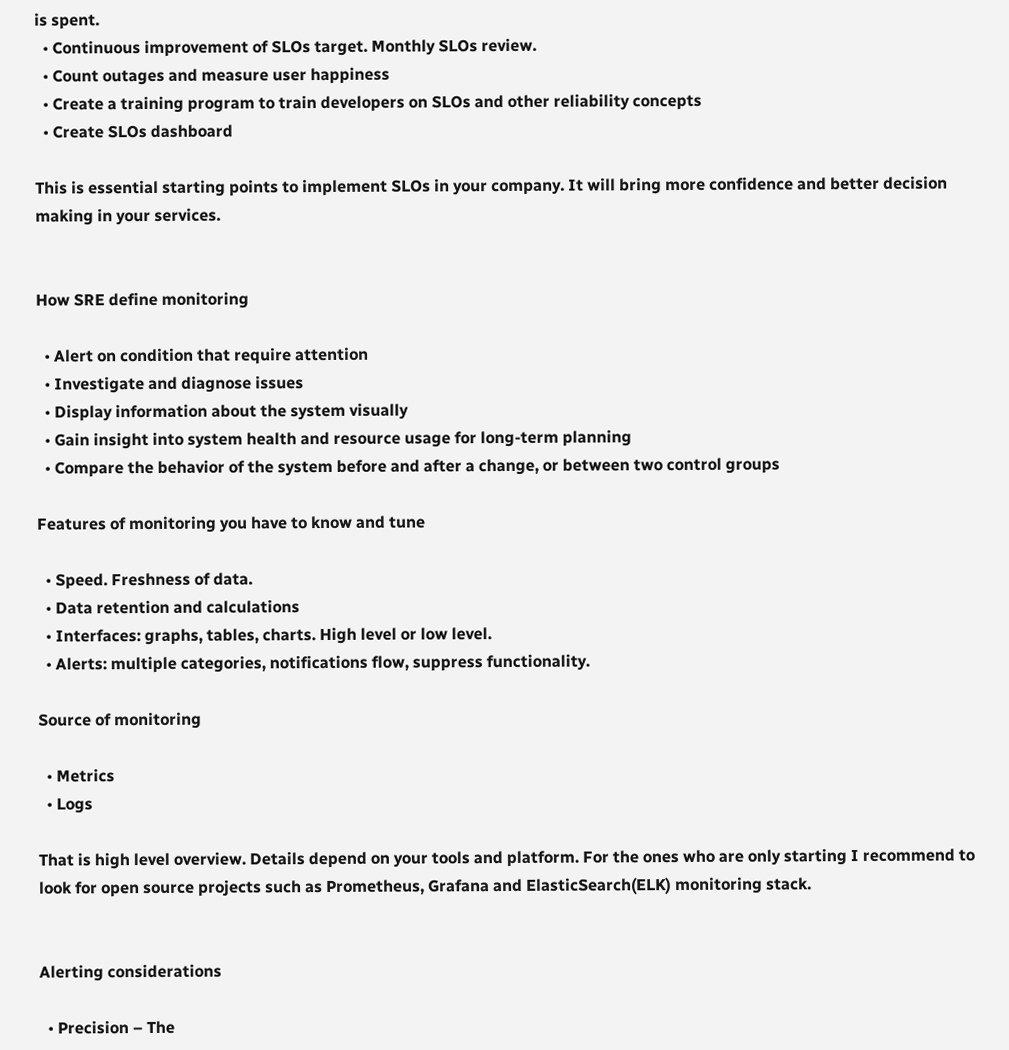is spent.
  • Continuous improvement of SLOs target. Monthly SLOs review.
  • Count outages and measure user happiness
  • Create a training program to train developers on SLOs and other reliability concepts
  • Create SLOs dashboard

This is essential starting points to implement SLOs in your company. It will bring more confidence and better decision making in your services.


How SRE define monitoring

  • Alert on condition that require attention
  • Investigate and diagnose issues
  • Display information about the system visually
  • Gain insight into system health and resource usage for long-term planning
  • Compare the behavior of the system before and after a change, or between two control groups

Features of monitoring you have to know and tune

  • Speed. Freshness of data.
  • Data retention and calculations
  • Interfaces: graphs, tables, charts. High level or low level.
  • Alerts: multiple categories, notifications flow, suppress functionality.

Source of monitoring

  • Metrics
  • Logs

That is high level overview. Details depend on your tools and platform. For the ones who are only starting I recommend to look for open source projects such as Prometheus, Grafana and ElasticSearch(ELK) monitoring stack.


Alerting considerations

  • Precision – The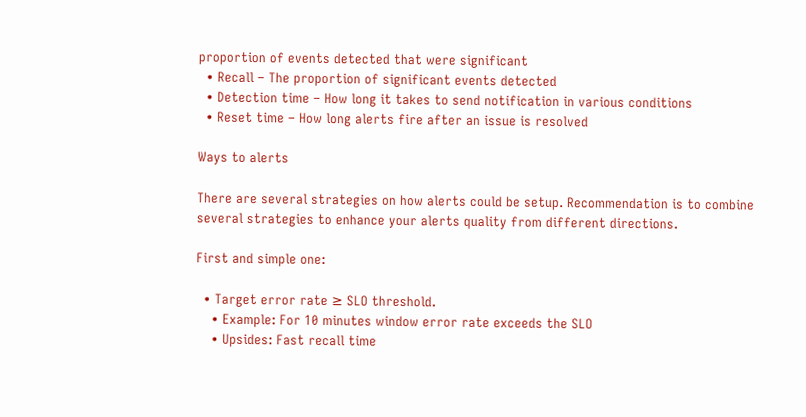proportion of events detected that were significant
  • Recall – The proportion of significant events detected
  • Detection time – How long it takes to send notification in various conditions
  • Reset time – How long alerts fire after an issue is resolved

Ways to alerts

There are several strategies on how alerts could be setup. Recommendation is to combine several strategies to enhance your alerts quality from different directions.

First and simple one:

  • Target error rate ≥ SLO threshold.
    • Example: For 10 minutes window error rate exceeds the SLO
    • Upsides: Fast recall time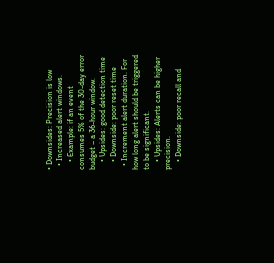• Downsides: Precision is low
  • Increased alert windows.
    • Example: if an event consumes 5% of the 30-day error budget – a 36-hour window.
    • Upsides: good detection time
    • Downside: poor reset time
  • Increment alert duration. For how long alert should be triggered to be significant.
    • Upsides: Alerts can be higher precision.
    • Downside: poor recall and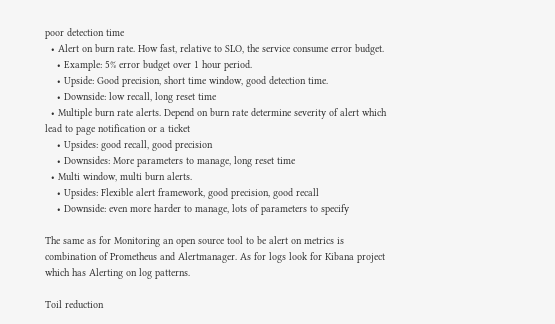poor detection time
  • Alert on burn rate. How fast, relative to SLO, the service consume error budget.
    • Example: 5% error budget over 1 hour period.
    • Upside: Good precision, short time window, good detection time.
    • Downside: low recall, long reset time
  • Multiple burn rate alerts. Depend on burn rate determine severity of alert which lead to page notification or a ticket
    • Upsides: good recall, good precision
    • Downsides: More parameters to manage, long reset time
  • Multi window, multi burn alerts.
    • Upsides: Flexible alert framework, good precision, good recall
    • Downside: even more harder to manage, lots of parameters to specify

The same as for Monitoring an open source tool to be alert on metrics is combination of Prometheus and Alertmanager. As for logs look for Kibana project which has Alerting on log patterns.

Toil reduction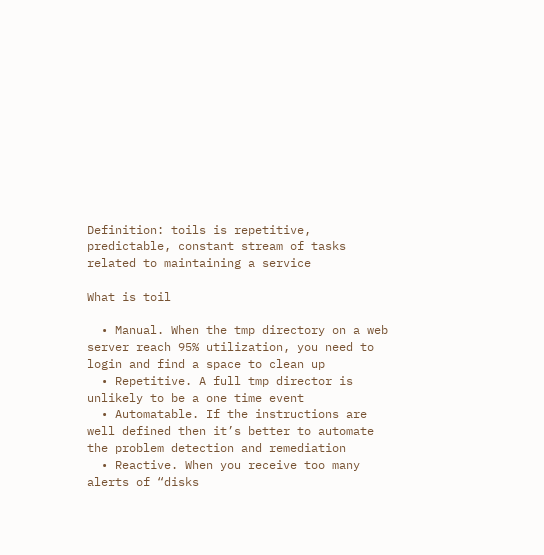Definition: toils is repetitive, predictable, constant stream of tasks related to maintaining a service

What is toil

  • Manual. When the tmp directory on a web server reach 95% utilization, you need to login and find a space to clean up
  • Repetitive. A full tmp director is unlikely to be a one time event
  • Automatable. If the instructions are well defined then it’s better to automate the problem detection and remediation
  • Reactive. When you receive too many alerts of “disks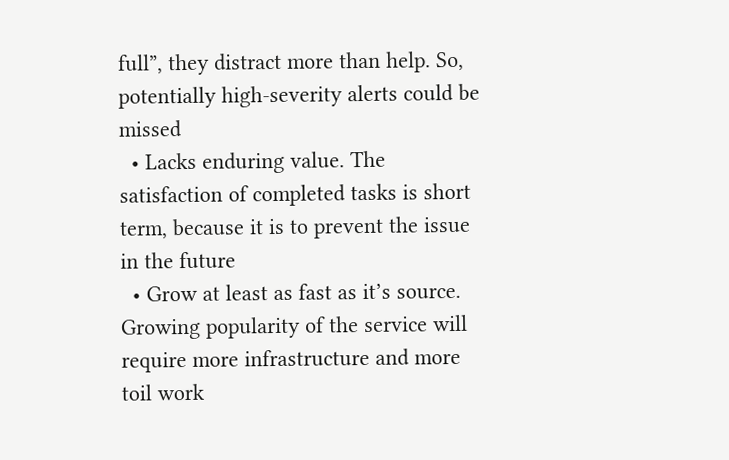full”, they distract more than help. So, potentially high-severity alerts could be missed
  • Lacks enduring value. The satisfaction of completed tasks is short term, because it is to prevent the issue in the future
  • Grow at least as fast as it’s source. Growing popularity of the service will require more infrastructure and more toil work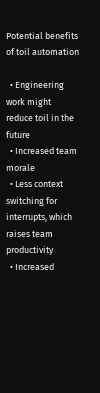Potential benefits of toil automation

  • Engineering work might reduce toil in the future
  • Increased team morale
  • Less context switching for interrupts, which raises team productivity
  • Increased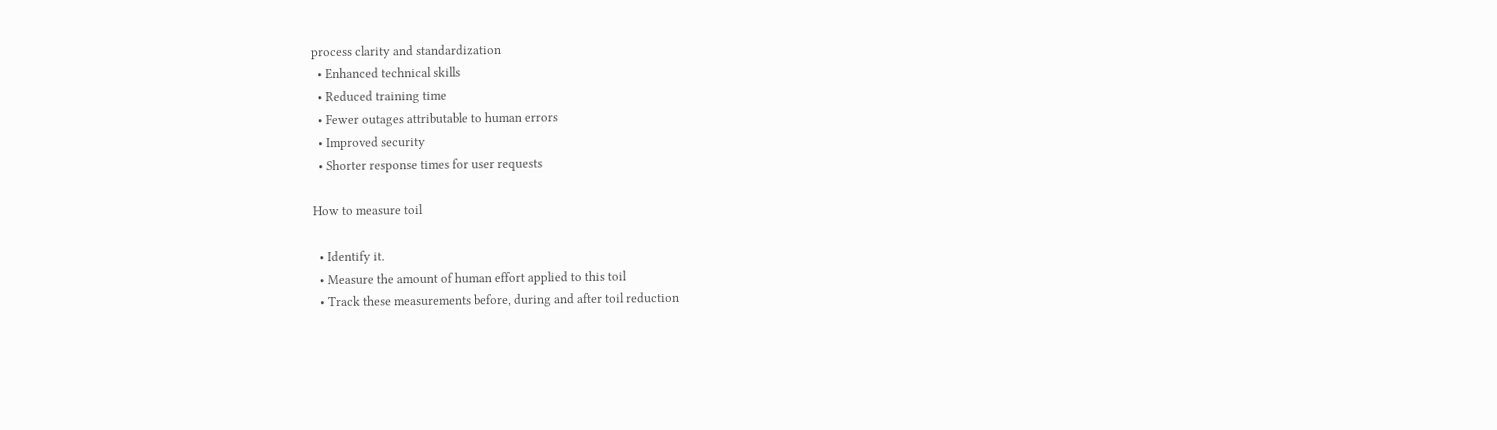process clarity and standardization
  • Enhanced technical skills
  • Reduced training time
  • Fewer outages attributable to human errors
  • Improved security
  • Shorter response times for user requests

How to measure toil

  • Identify it.
  • Measure the amount of human effort applied to this toil
  • Track these measurements before, during and after toil reduction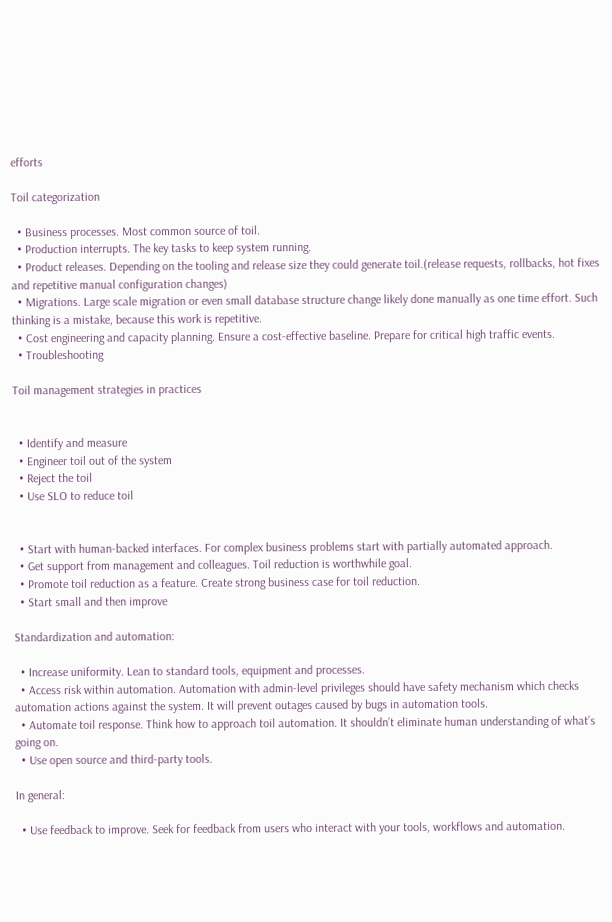efforts

Toil categorization

  • Business processes. Most common source of toil.
  • Production interrupts. The key tasks to keep system running.
  • Product releases. Depending on the tooling and release size they could generate toil.(release requests, rollbacks, hot fixes and repetitive manual configuration changes)
  • Migrations. Large scale migration or even small database structure change likely done manually as one time effort. Such thinking is a mistake, because this work is repetitive.
  • Cost engineering and capacity planning. Ensure a cost-effective baseline. Prepare for critical high traffic events.
  • Troubleshooting

Toil management strategies in practices


  • Identify and measure
  • Engineer toil out of the system
  • Reject the toil
  • Use SLO to reduce toil


  • Start with human-backed interfaces. For complex business problems start with partially automated approach.
  • Get support from management and colleagues. Toil reduction is worthwhile goal.
  • Promote toil reduction as a feature. Create strong business case for toil reduction.
  • Start small and then improve

Standardization and automation:

  • Increase uniformity. Lean to standard tools, equipment and processes.
  • Access risk within automation. Automation with admin-level privileges should have safety mechanism which checks automation actions against the system. It will prevent outages caused by bugs in automation tools.
  • Automate toil response. Think how to approach toil automation. It shouldn’t eliminate human understanding of what’s going on.
  • Use open source and third-party tools.

In general:

  • Use feedback to improve. Seek for feedback from users who interact with your tools, workflows and automation.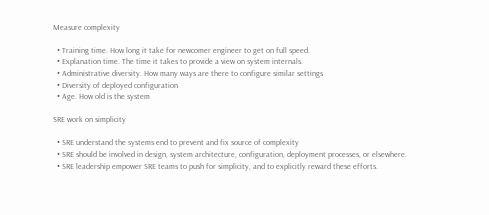Measure complexity

  • Training time. How long it take for newcomer engineer to get on full speed.
  • Explanation time. The time it takes to provide a view on system internals.
  • Administrative diversity. How many ways are there to configure similar settings
  • Diversity of deployed configuration
  • Age. How old is the system

SRE work on simplicity

  • SRE understand the systems end to prevent and fix source of complexity
  • SRE should be involved in design, system architecture, configuration, deployment processes, or elsewhere.
  • SRE leadership empower SRE teams to push for simplicity, and to explicitly reward these efforts.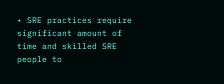• SRE practices require significant amount of time and skilled SRE people to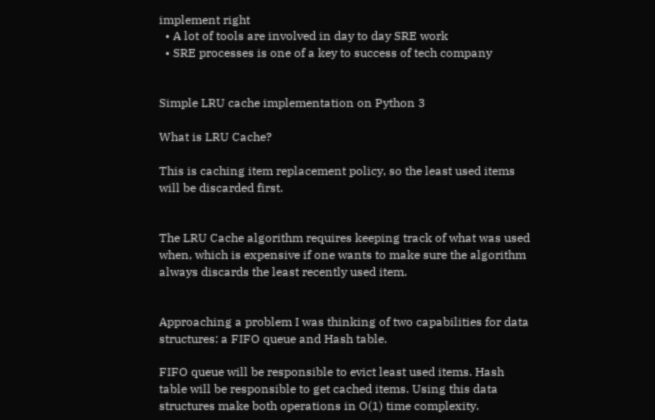implement right
  • A lot of tools are involved in day to day SRE work
  • SRE processes is one of a key to success of tech company


Simple LRU cache implementation on Python 3

What is LRU Cache?

This is caching item replacement policy, so the least used items will be discarded first.


The LRU Cache algorithm requires keeping track of what was used when, which is expensive if one wants to make sure the algorithm always discards the least recently used item.


Approaching a problem I was thinking of two capabilities for data structures: a FIFO queue and Hash table.

FIFO queue will be responsible to evict least used items. Hash table will be responsible to get cached items. Using this data structures make both operations in O(1) time complexity.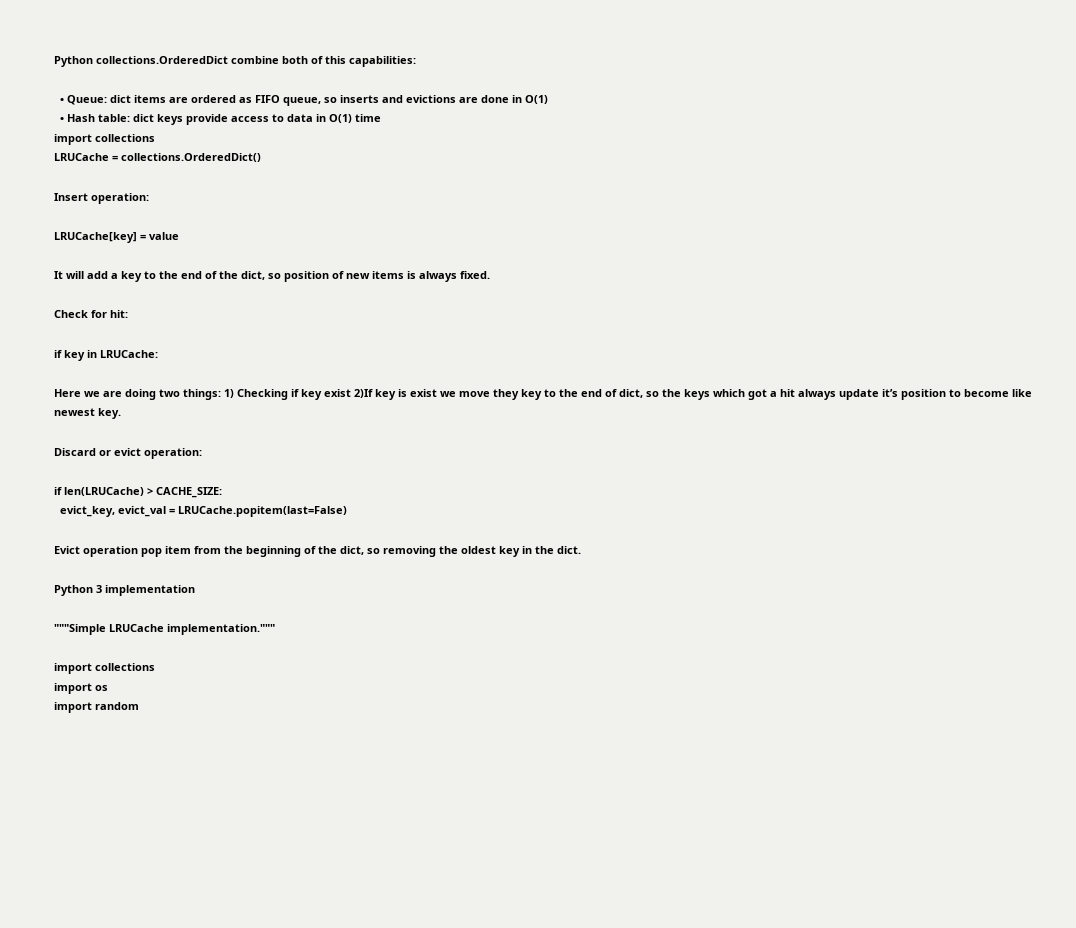Python collections.OrderedDict combine both of this capabilities:

  • Queue: dict items are ordered as FIFO queue, so inserts and evictions are done in O(1)
  • Hash table: dict keys provide access to data in O(1) time
import collections
LRUCache = collections.OrderedDict()

Insert operation:

LRUCache[key] = value

It will add a key to the end of the dict, so position of new items is always fixed.

Check for hit:

if key in LRUCache:

Here we are doing two things: 1) Checking if key exist 2)If key is exist we move they key to the end of dict, so the keys which got a hit always update it’s position to become like newest key.

Discard or evict operation:

if len(LRUCache) > CACHE_SIZE:
  evict_key, evict_val = LRUCache.popitem(last=False)

Evict operation pop item from the beginning of the dict, so removing the oldest key in the dict.

Python 3 implementation

"""Simple LRUCache implementation."""

import collections
import os
import random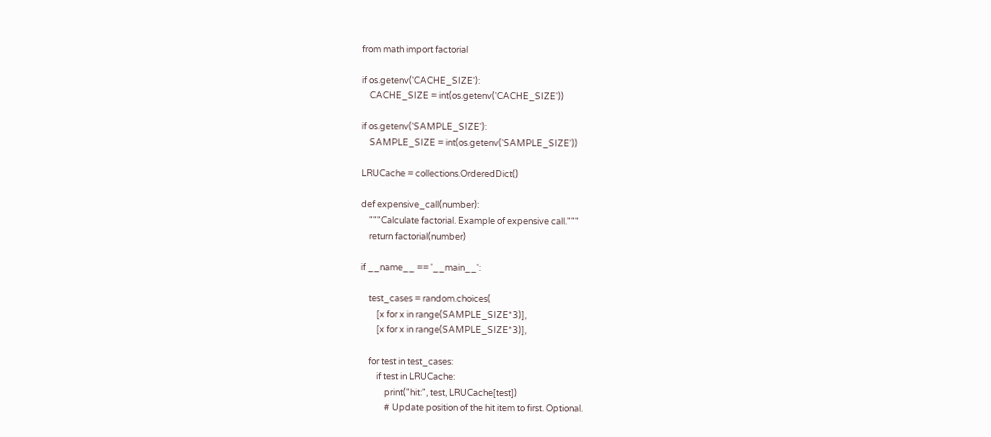from math import factorial

if os.getenv('CACHE_SIZE'):
    CACHE_SIZE = int(os.getenv('CACHE_SIZE'))

if os.getenv('SAMPLE_SIZE'):
    SAMPLE_SIZE = int(os.getenv('SAMPLE_SIZE'))

LRUCache = collections.OrderedDict()

def expensive_call(number):
    """Calculate factorial. Example of expensive call."""
    return factorial(number)

if __name__ == '__main__':

    test_cases = random.choices(
        [x for x in range(SAMPLE_SIZE*3)],
        [x for x in range(SAMPLE_SIZE*3)],

    for test in test_cases:
        if test in LRUCache:
            print("hit:", test, LRUCache[test])
            # Update position of the hit item to first. Optional.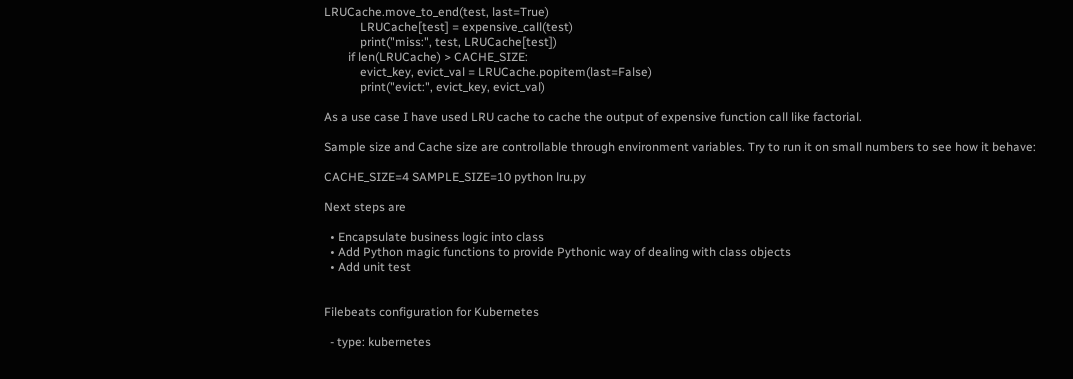LRUCache.move_to_end(test, last=True)
            LRUCache[test] = expensive_call(test)
            print("miss:", test, LRUCache[test])
        if len(LRUCache) > CACHE_SIZE:
            evict_key, evict_val = LRUCache.popitem(last=False)
            print("evict:", evict_key, evict_val)

As a use case I have used LRU cache to cache the output of expensive function call like factorial.

Sample size and Cache size are controllable through environment variables. Try to run it on small numbers to see how it behave:

CACHE_SIZE=4 SAMPLE_SIZE=10 python lru.py

Next steps are

  • Encapsulate business logic into class
  • Add Python magic functions to provide Pythonic way of dealing with class objects
  • Add unit test


Filebeats configuration for Kubernetes

  - type: kubernetes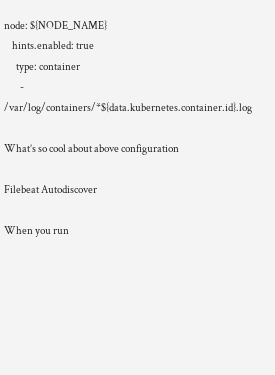node: ${NODE_NAME}
    hints.enabled: true
      type: container
        - /var/log/containers/*${data.kubernetes.container.id}.log

What’s so cool about above configuration

Filebeat Autodiscover

When you run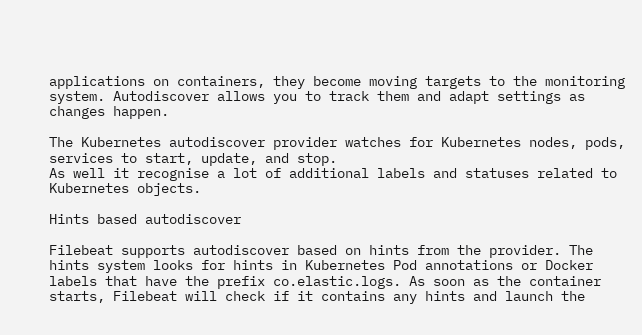applications on containers, they become moving targets to the monitoring system. Autodiscover allows you to track them and adapt settings as changes happen.

The Kubernetes autodiscover provider watches for Kubernetes nodes, pods, services to start, update, and stop.
As well it recognise a lot of additional labels and statuses related to Kubernetes objects.

Hints based autodiscover

Filebeat supports autodiscover based on hints from the provider. The hints system looks for hints in Kubernetes Pod annotations or Docker labels that have the prefix co.elastic.logs. As soon as the container starts, Filebeat will check if it contains any hints and launch the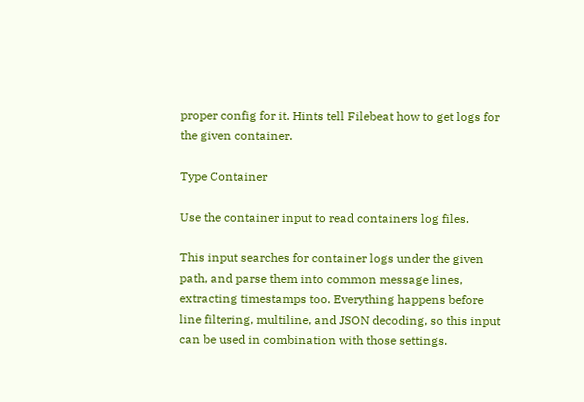proper config for it. Hints tell Filebeat how to get logs for the given container.

Type Container

Use the container input to read containers log files.

This input searches for container logs under the given path, and parse them into common message lines, extracting timestamps too. Everything happens before line filtering, multiline, and JSON decoding, so this input can be used in combination with those settings.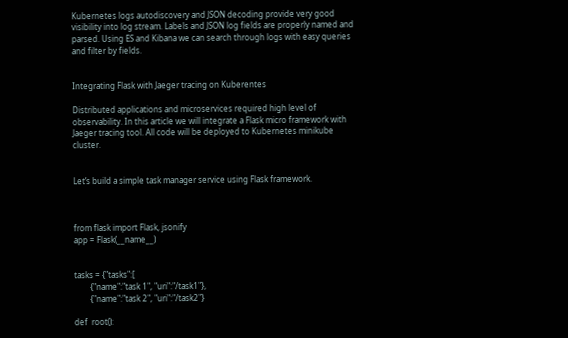Kubernetes logs autodiscovery and JSON decoding provide very good visibility into log stream. Labels and JSON log fields are properly named and parsed. Using ES and Kibana we can search through logs with easy queries and filter by fields.


Integrating Flask with Jaeger tracing on Kuberentes

Distributed applications and microservices required high level of observability. In this article we will integrate a Flask micro framework with Jaeger tracing tool. All code will be deployed to Kubernetes minikube cluster.


Let’s build a simple task manager service using Flask framework.



from flask import Flask, jsonify
app = Flask(__name__)


tasks = {"tasks":[
        {"name":"task 1", "uri":"/task1"},
        {"name":"task 2", "uri":"/task2"}

def  root():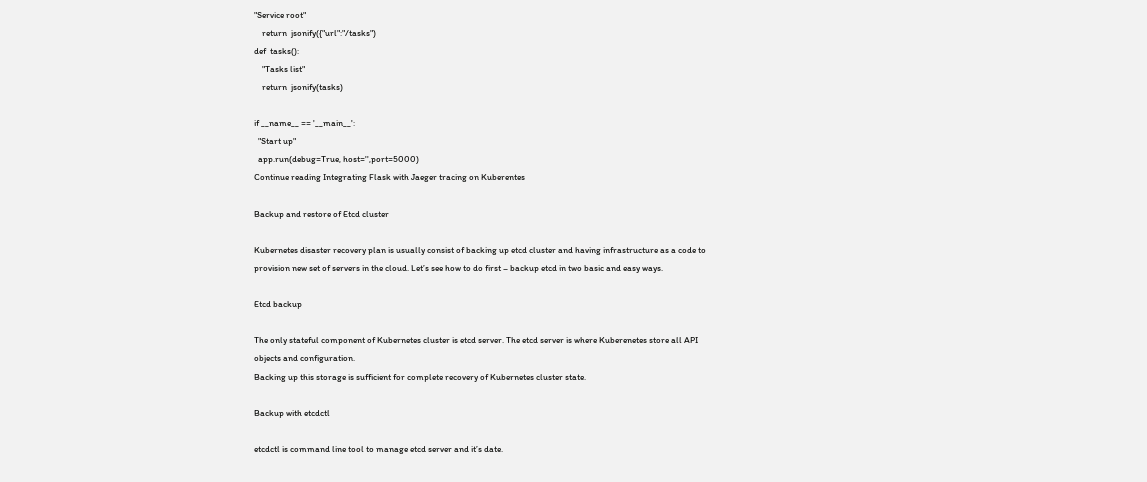"Service root"
    return  jsonify({"url":"/tasks")
def  tasks():
    "Tasks list"
    return  jsonify(tasks)

if __name__ == '__main__':
  "Start up"
  app.run(debug=True, host='',port=5000)
Continue reading Integrating Flask with Jaeger tracing on Kuberentes

Backup and restore of Etcd cluster

Kubernetes disaster recovery plan is usually consist of backing up etcd cluster and having infrastructure as a code to provision new set of servers in the cloud. Let’s see how to do first – backup etcd in two basic and easy ways.

Etcd backup

The only stateful component of Kubernetes cluster is etcd server. The etcd server is where Kuberenetes store all API objects and configuration.
Backing up this storage is sufficient for complete recovery of Kubernetes cluster state.

Backup with etcdctl

etcdctl is command line tool to manage etcd server and it’s date.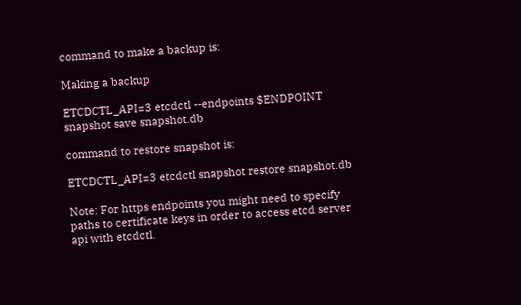command to make a backup is:

Making a backup

ETCDCTL_API=3 etcdctl --endpoints $ENDPOINT snapshot save snapshot.db

command to restore snapshot is:

ETCDCTL_API=3 etcdctl snapshot restore snapshot.db

Note: For https endpoints you might need to specify paths to certificate keys in order to access etcd server api with etcdctl.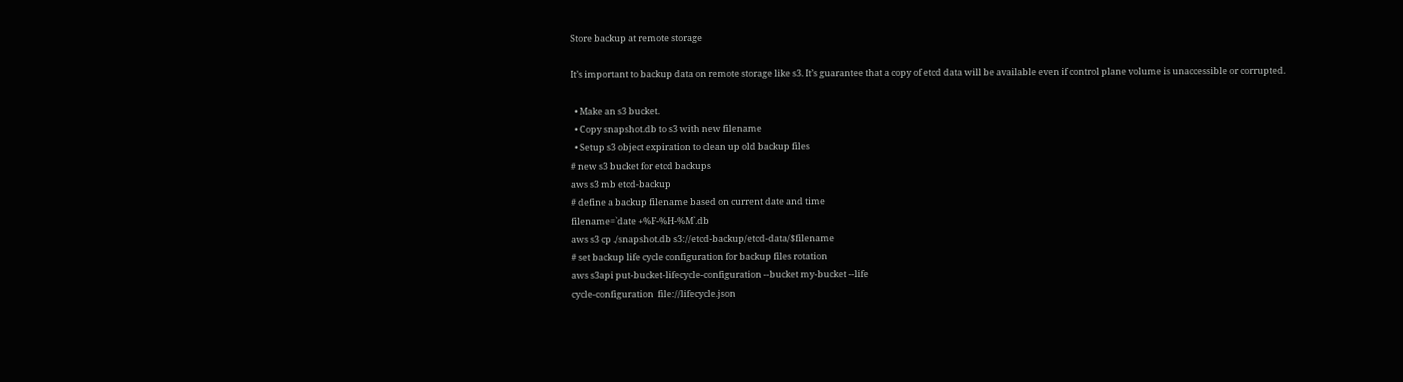Store backup at remote storage

It’s important to backup data on remote storage like s3. It’s guarantee that a copy of etcd data will be available even if control plane volume is unaccessible or corrupted.

  • Make an s3 bucket.
  • Copy snapshot.db to s3 with new filename
  • Setup s3 object expiration to clean up old backup files
# new s3 bucket for etcd backups
aws s3 mb etcd-backup
# define a backup filename based on current date and time
filename=`date +%F-%H-%M`.db
aws s3 cp ./snapshot.db s3://etcd-backup/etcd-data/$filename
# set backup life cycle configuration for backup files rotation
aws s3api put-bucket-lifecycle-configuration --bucket my-bucket --life
cycle-configuration  file://lifecycle.json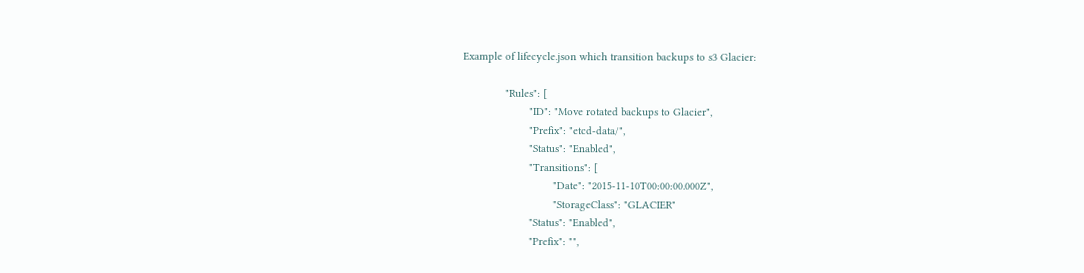Example of lifecycle.json which transition backups to s3 Glacier:

              "Rules": [
                      "ID": "Move rotated backups to Glacier",
                      "Prefix": "etcd-data/",
                      "Status": "Enabled",
                      "Transitions": [
                              "Date": "2015-11-10T00:00:00.000Z",
                              "StorageClass": "GLACIER"
                      "Status": "Enabled",
                      "Prefix": "",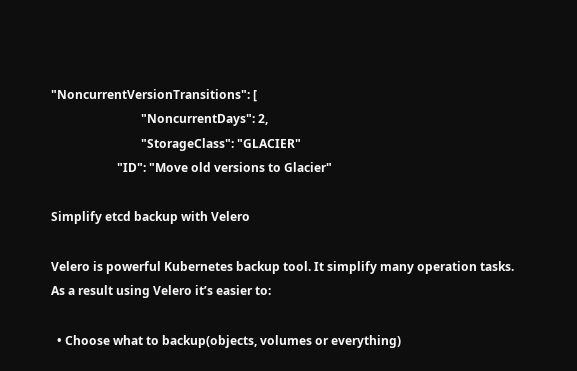"NoncurrentVersionTransitions": [
                              "NoncurrentDays": 2,
                              "StorageClass": "GLACIER"
                      "ID": "Move old versions to Glacier"

Simplify etcd backup with Velero

Velero is powerful Kubernetes backup tool. It simplify many operation tasks.
As a result using Velero it’s easier to:

  • Choose what to backup(objects, volumes or everything)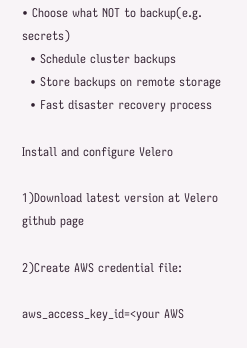• Choose what NOT to backup(e.g. secrets)
  • Schedule cluster backups
  • Store backups on remote storage
  • Fast disaster recovery process

Install and configure Velero

1)Download latest version at Velero github page

2)Create AWS credential file:

aws_access_key_id=<your AWS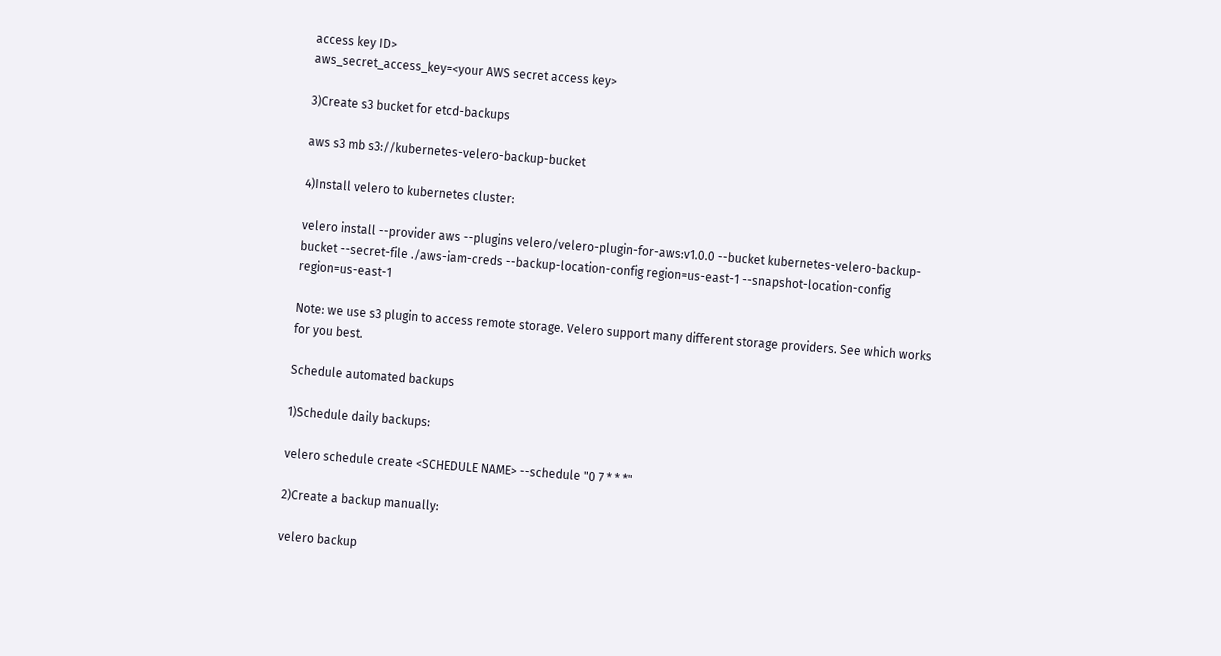access key ID>
aws_secret_access_key=<your AWS secret access key>

3)Create s3 bucket for etcd-backups

aws s3 mb s3://kubernetes-velero-backup-bucket

4)Install velero to kubernetes cluster:

velero install --provider aws --plugins velero/velero-plugin-for-aws:v1.0.0 --bucket kubernetes-velero-backup-bucket --secret-file ./aws-iam-creds --backup-location-config region=us-east-1 --snapshot-location-config region=us-east-1

Note: we use s3 plugin to access remote storage. Velero support many different storage providers. See which works for you best.

Schedule automated backups

1)Schedule daily backups:

velero schedule create <SCHEDULE NAME> --schedule "0 7 * * *"

2)Create a backup manually:

velero backup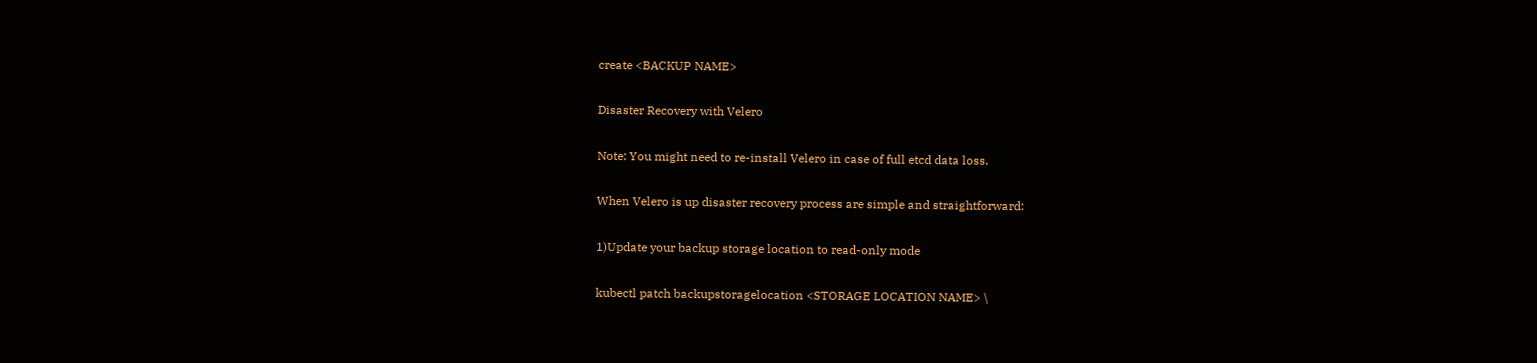create <BACKUP NAME>

Disaster Recovery with Velero

Note: You might need to re-install Velero in case of full etcd data loss.

When Velero is up disaster recovery process are simple and straightforward:

1)Update your backup storage location to read-only mode

kubectl patch backupstoragelocation <STORAGE LOCATION NAME> \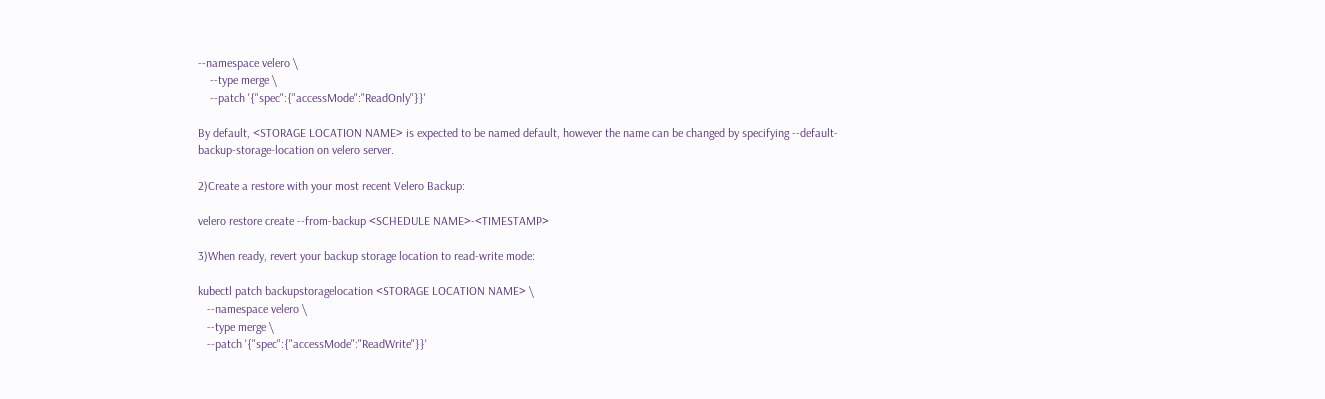--namespace velero \
    --type merge \
    --patch '{"spec":{"accessMode":"ReadOnly"}}'

By default, <STORAGE LOCATION NAME> is expected to be named default, however the name can be changed by specifying --default-backup-storage-location on velero server.

2)Create a restore with your most recent Velero Backup:

velero restore create --from-backup <SCHEDULE NAME>-<TIMESTAMP>

3)When ready, revert your backup storage location to read-write mode:

kubectl patch backupstoragelocation <STORAGE LOCATION NAME> \
   --namespace velero \
   --type merge \
   --patch '{"spec":{"accessMode":"ReadWrite"}}'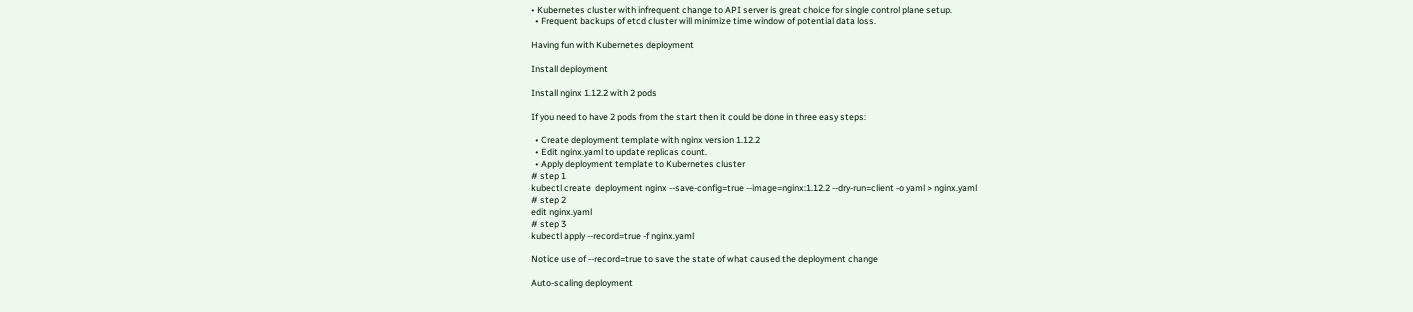• Kubernetes cluster with infrequent change to API server is great choice for single control plane setup.
  • Frequent backups of etcd cluster will minimize time window of potential data loss.

Having fun with Kubernetes deployment

Install deployment

Install nginx 1.12.2 with 2 pods

If you need to have 2 pods from the start then it could be done in three easy steps:

  • Create deployment template with nginx version 1.12.2
  • Edit nginx.yaml to update replicas count.
  • Apply deployment template to Kubernetes cluster
# step 1
kubectl create  deployment nginx --save-config=true --image=nginx:1.12.2 --dry-run=client -o yaml > nginx.yaml
# step 2
edit nginx.yaml
# step 3
kubectl apply --record=true -f nginx.yaml

Notice use of --record=true to save the state of what caused the deployment change

Auto-scaling deployment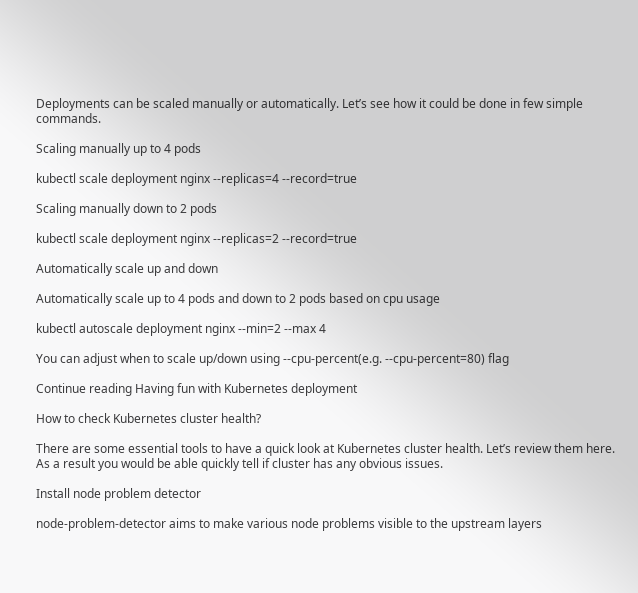Deployments can be scaled manually or automatically. Let’s see how it could be done in few simple commands.

Scaling manually up to 4 pods

kubectl scale deployment nginx --replicas=4 --record=true

Scaling manually down to 2 pods

kubectl scale deployment nginx --replicas=2 --record=true

Automatically scale up and down

Automatically scale up to 4 pods and down to 2 pods based on cpu usage

kubectl autoscale deployment nginx --min=2 --max 4

You can adjust when to scale up/down using --cpu-percent(e.g. --cpu-percent=80) flag

Continue reading Having fun with Kubernetes deployment

How to check Kubernetes cluster health?

There are some essential tools to have a quick look at Kubernetes cluster health. Let’s review them here. As a result you would be able quickly tell if cluster has any obvious issues.

Install node problem detector

node-problem-detector aims to make various node problems visible to the upstream layers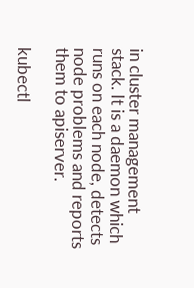in cluster management stack. It is a daemon which runs on each node, detects node problems and reports them to apiserver.

kubectl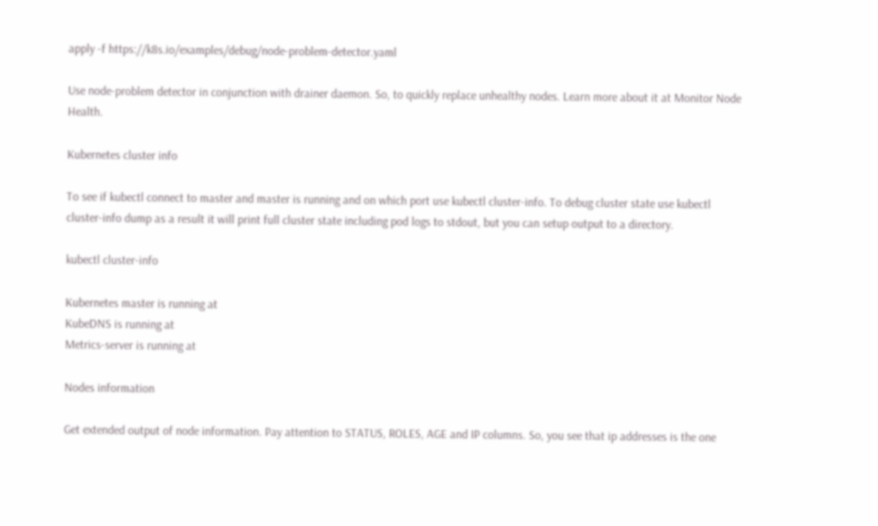apply -f https://k8s.io/examples/debug/node-problem-detector.yaml

Use node-problem detector in conjunction with drainer daemon. So, to quickly replace unhealthy nodes. Learn more about it at Monitor Node Health.

Kubernetes cluster info

To see if kubectl connect to master and master is running and on which port use kubectl cluster-info. To debug cluster state use kubectl cluster-info dump as a result it will print full cluster state including pod logs to stdout, but you can setup output to a directory.

kubectl cluster-info

Kubernetes master is running at
KubeDNS is running at
Metrics-server is running at

Nodes information

Get extended output of node information. Pay attention to STATUS, ROLES, AGE and IP columns. So, you see that ip addresses is the one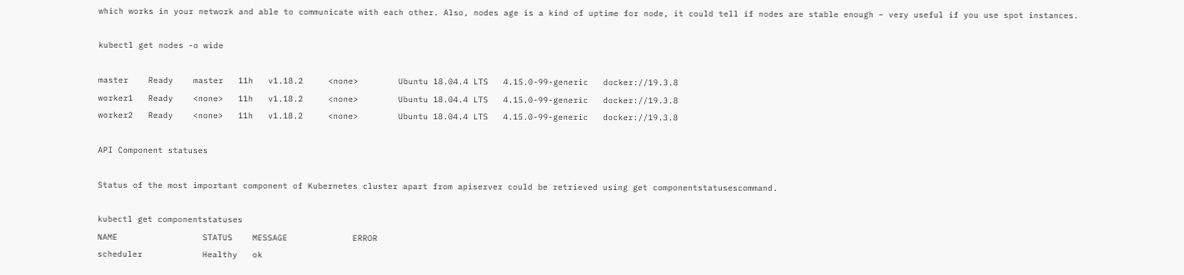which works in your network and able to communicate with each other. Also, nodes age is a kind of uptime for node, it could tell if nodes are stable enough – very useful if you use spot instances.

kubectl get nodes -o wide

master    Ready    master   11h   v1.18.2     <none>        Ubuntu 18.04.4 LTS   4.15.0-99-generic   docker://19.3.8
worker1   Ready    <none>   11h   v1.18.2     <none>        Ubuntu 18.04.4 LTS   4.15.0-99-generic   docker://19.3.8
worker2   Ready    <none>   11h   v1.18.2     <none>        Ubuntu 18.04.4 LTS   4.15.0-99-generic   docker://19.3.8

API Component statuses

Status of the most important component of Kubernetes cluster apart from apiserver could be retrieved using get componentstatusescommand.

kubectl get componentstatuses
NAME                 STATUS    MESSAGE             ERROR
scheduler            Healthy   ok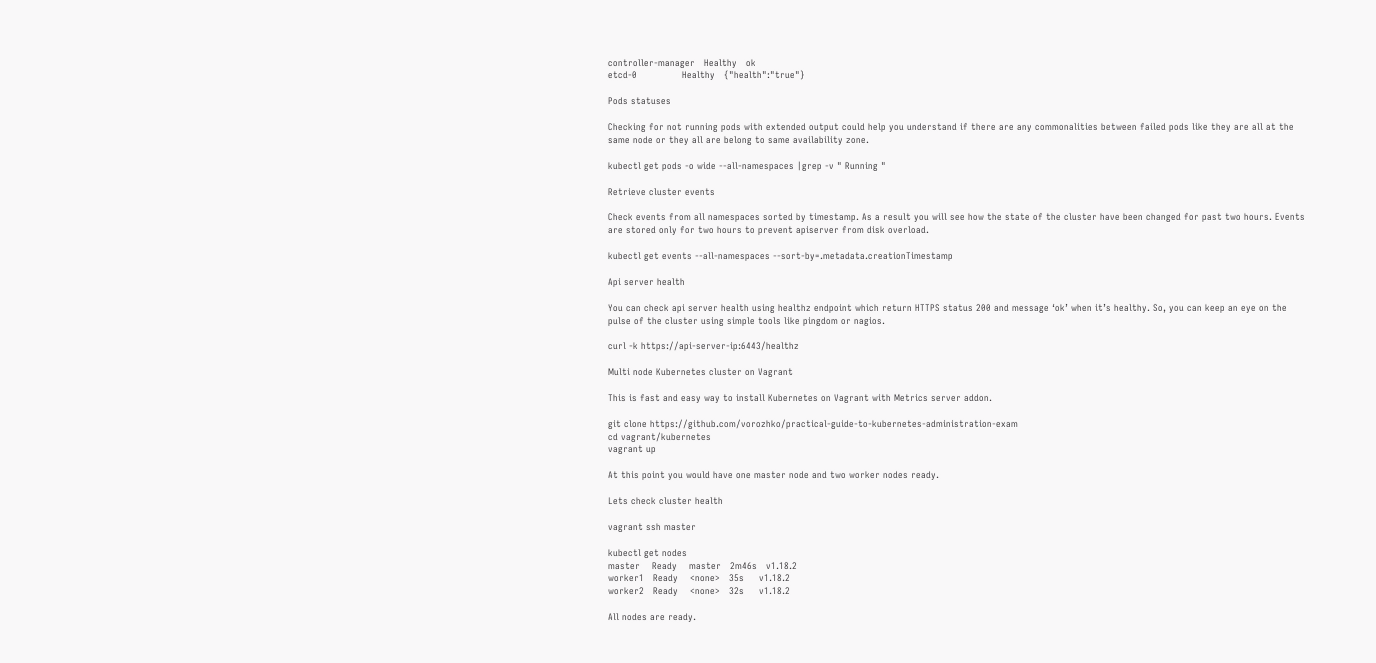controller-manager   Healthy   ok
etcd-0               Healthy   {"health":"true"}

Pods statuses

Checking for not running pods with extended output could help you understand if there are any commonalities between failed pods like they are all at the same node or they all are belong to same availability zone.

kubectl get pods -o wide --all-namespaces |grep -v " Running "

Retrieve cluster events

Check events from all namespaces sorted by timestamp. As a result you will see how the state of the cluster have been changed for past two hours. Events are stored only for two hours to prevent apiserver from disk overload.

kubectl get events --all-namespaces --sort-by=.metadata.creationTimestamp

Api server health

You can check api server health using healthz endpoint which return HTTPS status 200 and message ‘ok’ when it’s healthy. So, you can keep an eye on the pulse of the cluster using simple tools like pingdom or nagios.

curl -k https://api-server-ip:6443/healthz

Multi node Kubernetes cluster on Vagrant

This is fast and easy way to install Kubernetes on Vagrant with Metrics server addon.

git clone https://github.com/vorozhko/practical-guide-to-kubernetes-administration-exam
cd vagrant/kubernetes
vagrant up

At this point you would have one master node and two worker nodes ready.

Lets check cluster health

vagrant ssh master

kubectl get nodes
master    Ready    master   2m46s   v1.18.2
worker1   Ready    <none>   35s     v1.18.2
worker2   Ready    <none>   32s     v1.18.2

All nodes are ready.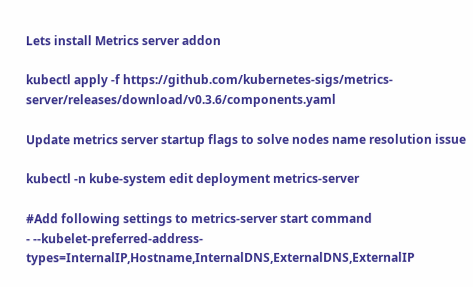Lets install Metrics server addon

kubectl apply -f https://github.com/kubernetes-sigs/metrics-server/releases/download/v0.3.6/components.yaml

Update metrics server startup flags to solve nodes name resolution issue

kubectl -n kube-system edit deployment metrics-server

#Add following settings to metrics-server start command
- --kubelet-preferred-address-types=InternalIP,Hostname,InternalDNS,ExternalDNS,ExternalIP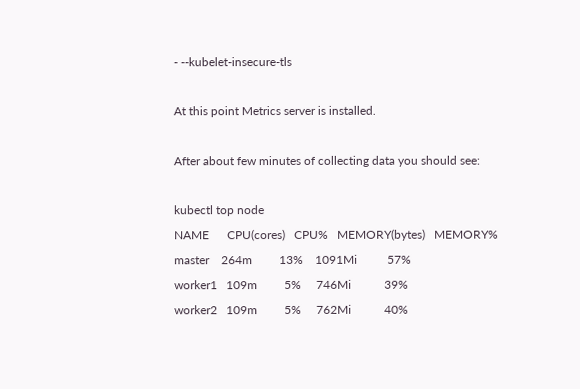- --kubelet-insecure-tls

At this point Metrics server is installed.

After about few minutes of collecting data you should see:

kubectl top node
NAME      CPU(cores)   CPU%   MEMORY(bytes)   MEMORY%
master    264m         13%    1091Mi          57%
worker1   109m         5%     746Mi           39%
worker2   109m         5%     762Mi           40%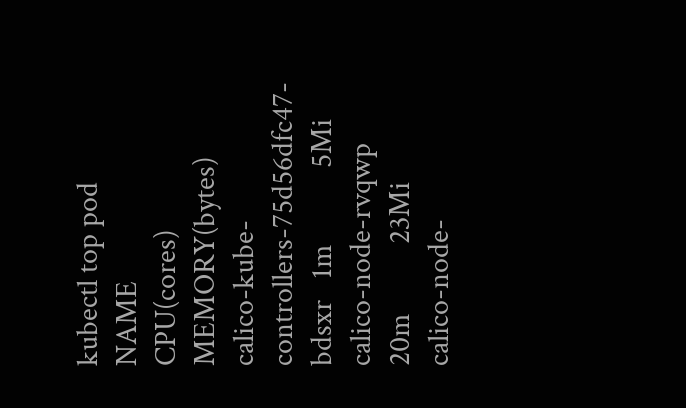kubectl top pod
NAME                                       CPU(cores)   MEMORY(bytes)
calico-kube-controllers-75d56dfc47-bdsxr   1m           5Mi
calico-node-rvqwp                          20m          23Mi
calico-node-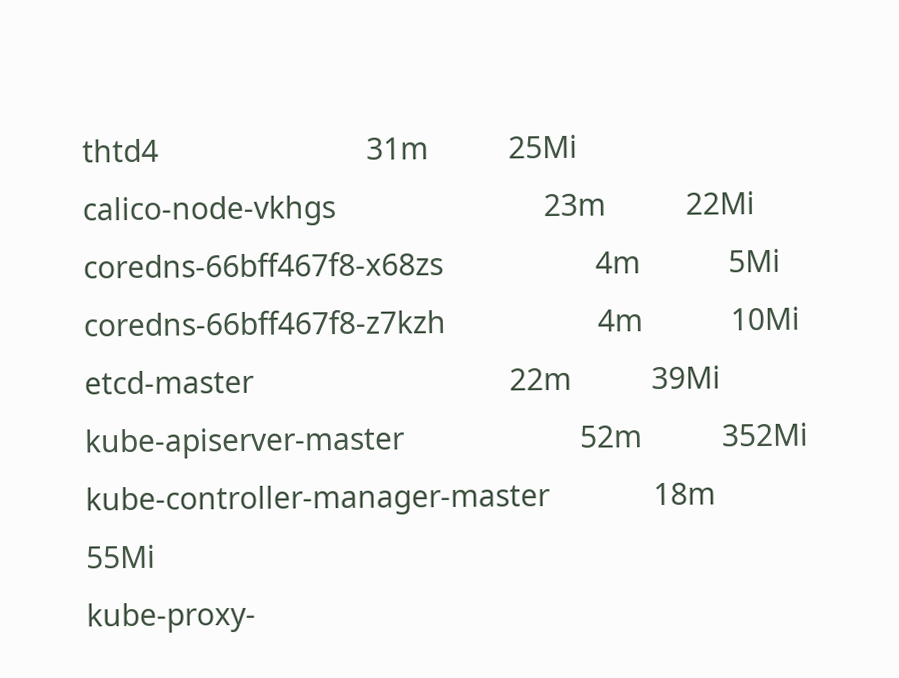thtd4                          31m          25Mi
calico-node-vkhgs                          23m          22Mi
coredns-66bff467f8-x68zs                   4m           5Mi
coredns-66bff467f8-z7kzh                   4m           10Mi
etcd-master                                22m          39Mi
kube-apiserver-master                      52m          352Mi
kube-controller-manager-master             18m          55Mi
kube-proxy-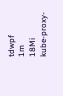tdwpf                           1m           18Mi
kube-proxy-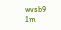wvsb9                           1m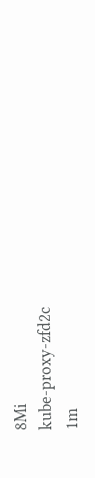8Mi
kube-proxy-zfd2c                           1m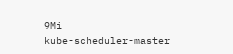9Mi
kube-scheduler-master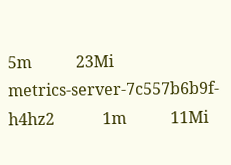5m           23Mi
metrics-server-7c557b6b9f-h4hz2            1m           11Mi